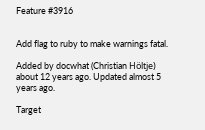Feature #3916


Add flag to ruby to make warnings fatal.

Added by docwhat (Christian Höltje) about 12 years ago. Updated almost 5 years ago.

Target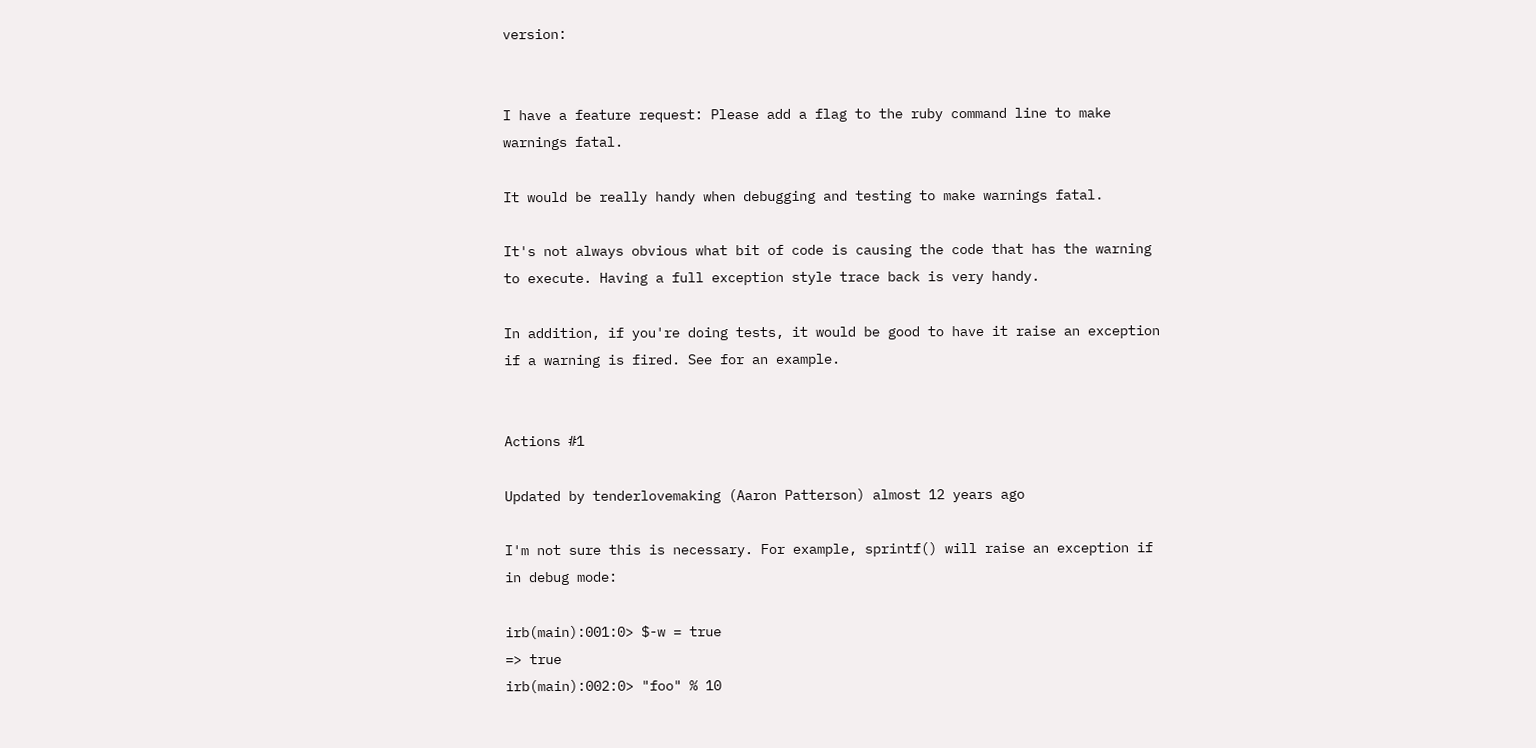version:


I have a feature request: Please add a flag to the ruby command line to make warnings fatal.

It would be really handy when debugging and testing to make warnings fatal.

It's not always obvious what bit of code is causing the code that has the warning to execute. Having a full exception style trace back is very handy.

In addition, if you're doing tests, it would be good to have it raise an exception if a warning is fired. See for an example.


Actions #1

Updated by tenderlovemaking (Aaron Patterson) almost 12 years ago

I'm not sure this is necessary. For example, sprintf() will raise an exception if in debug mode:

irb(main):001:0> $-w = true
=> true
irb(main):002:0> "foo" % 10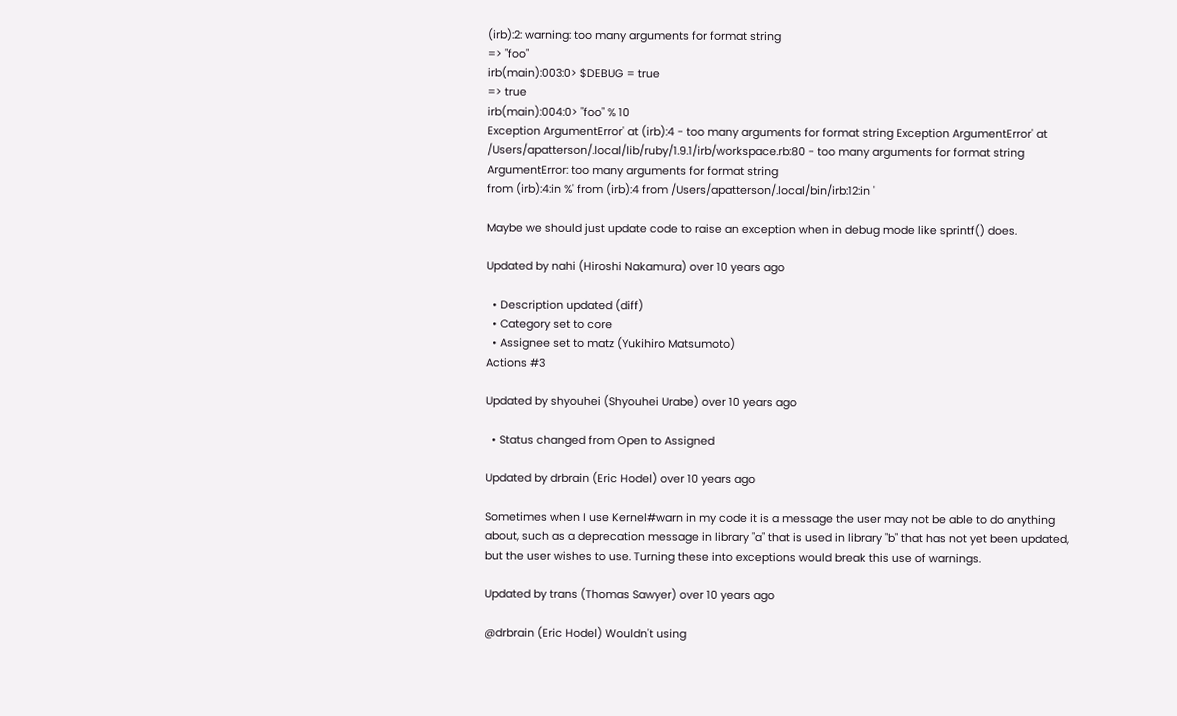(irb):2: warning: too many arguments for format string
=> "foo"
irb(main):003:0> $DEBUG = true
=> true
irb(main):004:0> "foo" % 10
Exception ArgumentError' at (irb):4 - too many arguments for format string Exception ArgumentError' at /Users/apatterson/.local/lib/ruby/1.9.1/irb/workspace.rb:80 - too many arguments for format string
ArgumentError: too many arguments for format string
from (irb):4:in %' from (irb):4 from /Users/apatterson/.local/bin/irb:12:in '

Maybe we should just update code to raise an exception when in debug mode like sprintf() does.

Updated by nahi (Hiroshi Nakamura) over 10 years ago

  • Description updated (diff)
  • Category set to core
  • Assignee set to matz (Yukihiro Matsumoto)
Actions #3

Updated by shyouhei (Shyouhei Urabe) over 10 years ago

  • Status changed from Open to Assigned

Updated by drbrain (Eric Hodel) over 10 years ago

Sometimes when I use Kernel#warn in my code it is a message the user may not be able to do anything about, such as a deprecation message in library "a" that is used in library "b" that has not yet been updated, but the user wishes to use. Turning these into exceptions would break this use of warnings.

Updated by trans (Thomas Sawyer) over 10 years ago

@drbrain (Eric Hodel) Wouldn't using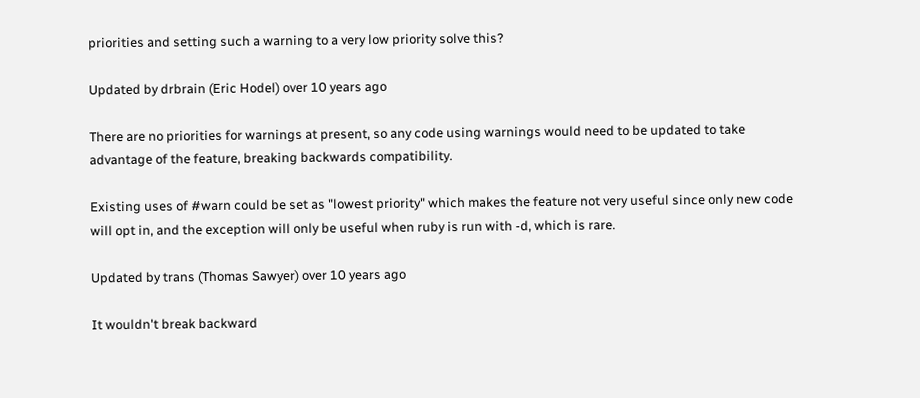priorities and setting such a warning to a very low priority solve this?

Updated by drbrain (Eric Hodel) over 10 years ago

There are no priorities for warnings at present, so any code using warnings would need to be updated to take advantage of the feature, breaking backwards compatibility.

Existing uses of #warn could be set as "lowest priority" which makes the feature not very useful since only new code will opt in, and the exception will only be useful when ruby is run with -d, which is rare.

Updated by trans (Thomas Sawyer) over 10 years ago

It wouldn't break backward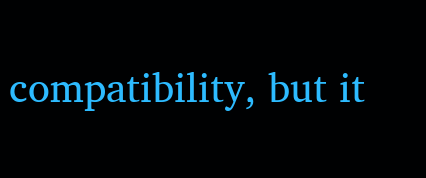compatibility, but it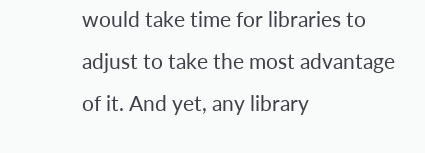would take time for libraries to adjust to take the most advantage of it. And yet, any library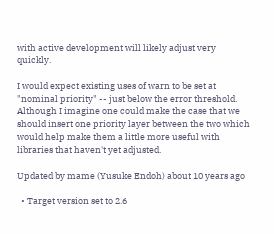with active development will likely adjust very quickly.

I would expect existing uses of warn to be set at "nominal priority" -- just below the error threshold. Although I imagine one could make the case that we should insert one priority layer between the two which would help make them a little more useful with libraries that haven't yet adjusted.

Updated by mame (Yusuke Endoh) about 10 years ago

  • Target version set to 2.6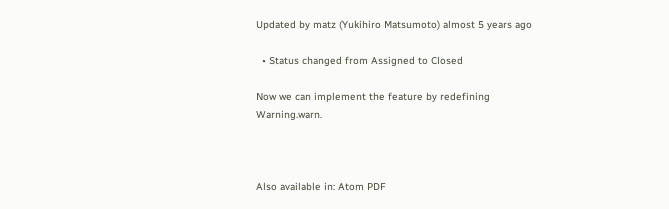Updated by matz (Yukihiro Matsumoto) almost 5 years ago

  • Status changed from Assigned to Closed

Now we can implement the feature by redefining Warning.warn.



Also available in: Atom PDF